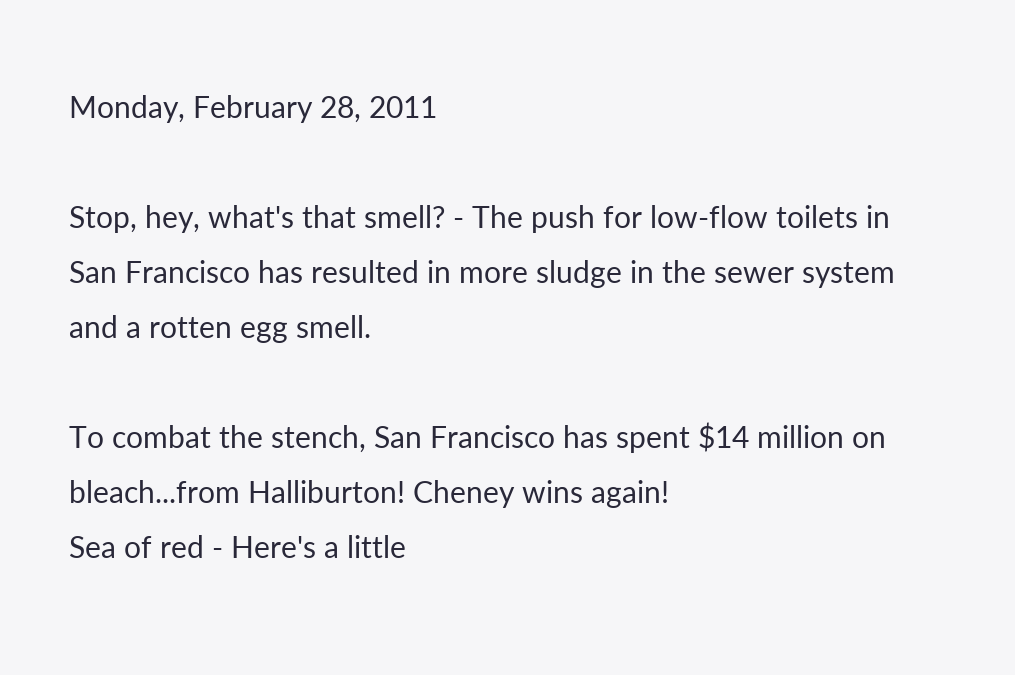Monday, February 28, 2011

Stop, hey, what's that smell? - The push for low-flow toilets in San Francisco has resulted in more sludge in the sewer system and a rotten egg smell.

To combat the stench, San Francisco has spent $14 million on bleach...from Halliburton! Cheney wins again!
Sea of red - Here's a little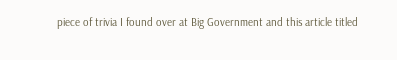piece of trivia I found over at Big Government and this article titled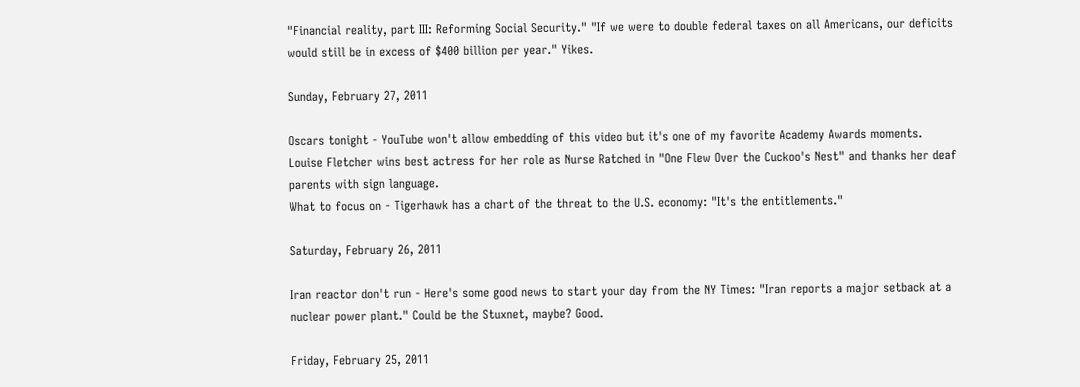"Financial reality, part III: Reforming Social Security." "If we were to double federal taxes on all Americans, our deficits would still be in excess of $400 billion per year." Yikes.

Sunday, February 27, 2011

Oscars tonight - YouTube won't allow embedding of this video but it's one of my favorite Academy Awards moments. Louise Fletcher wins best actress for her role as Nurse Ratched in "One Flew Over the Cuckoo's Nest" and thanks her deaf parents with sign language.
What to focus on - Tigerhawk has a chart of the threat to the U.S. economy: "It's the entitlements."

Saturday, February 26, 2011

Iran reactor don't run - Here's some good news to start your day from the NY Times: "Iran reports a major setback at a nuclear power plant." Could be the Stuxnet, maybe? Good.

Friday, February 25, 2011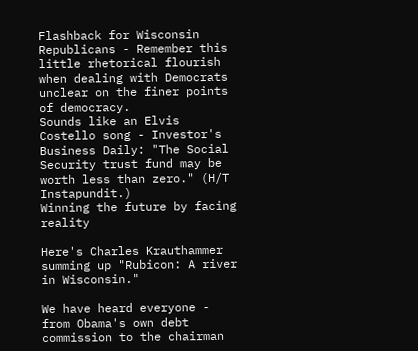Flashback for Wisconsin Republicans - Remember this little rhetorical flourish when dealing with Democrats unclear on the finer points of democracy.
Sounds like an Elvis Costello song - Investor's Business Daily: "The Social Security trust fund may be worth less than zero." (H/T Instapundit.)
Winning the future by facing reality

Here's Charles Krauthammer summing up "Rubicon: A river in Wisconsin."

We have heard everyone - from Obama's own debt commission to the chairman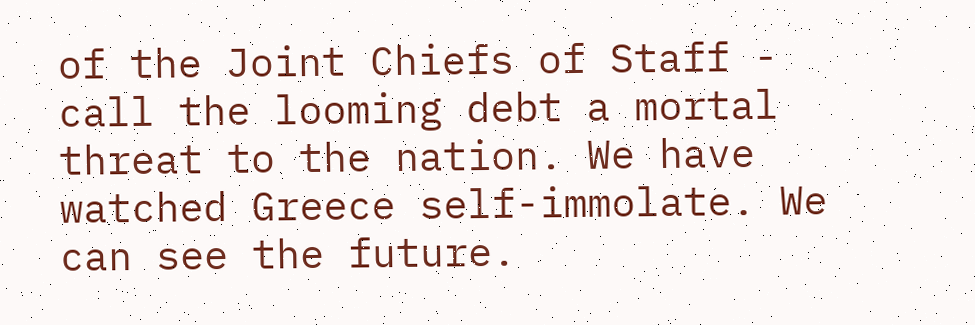of the Joint Chiefs of Staff - call the looming debt a mortal threat to the nation. We have watched Greece self-immolate. We can see the future.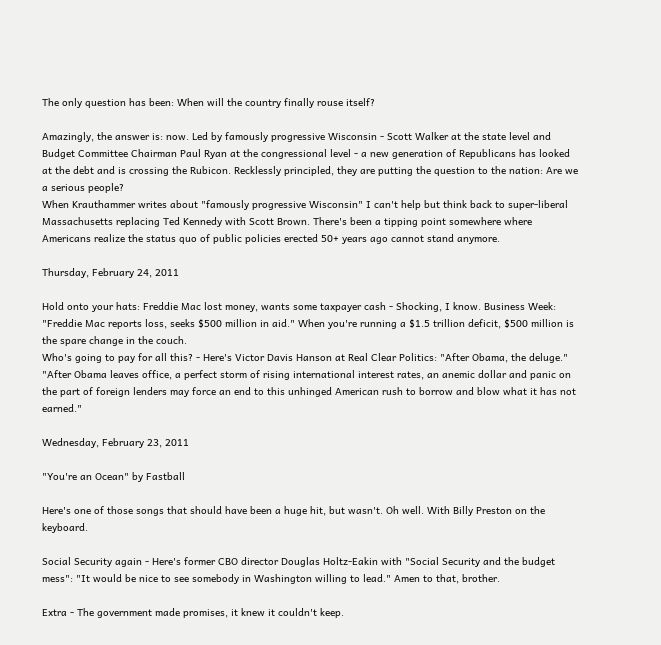The only question has been: When will the country finally rouse itself?

Amazingly, the answer is: now. Led by famously progressive Wisconsin - Scott Walker at the state level and Budget Committee Chairman Paul Ryan at the congressional level - a new generation of Republicans has looked at the debt and is crossing the Rubicon. Recklessly principled, they are putting the question to the nation: Are we a serious people?
When Krauthammer writes about "famously progressive Wisconsin" I can't help but think back to super-liberal Massachusetts replacing Ted Kennedy with Scott Brown. There's been a tipping point somewhere where Americans realize the status quo of public policies erected 50+ years ago cannot stand anymore.

Thursday, February 24, 2011

Hold onto your hats: Freddie Mac lost money, wants some taxpayer cash - Shocking, I know. Business Week: "Freddie Mac reports loss, seeks $500 million in aid." When you're running a $1.5 trillion deficit, $500 million is the spare change in the couch.
Who's going to pay for all this? - Here's Victor Davis Hanson at Real Clear Politics: "After Obama, the deluge." "After Obama leaves office, a perfect storm of rising international interest rates, an anemic dollar and panic on the part of foreign lenders may force an end to this unhinged American rush to borrow and blow what it has not earned."

Wednesday, February 23, 2011

"You're an Ocean" by Fastball

Here's one of those songs that should have been a huge hit, but wasn't. Oh well. With Billy Preston on the keyboard.

Social Security again - Here's former CBO director Douglas Holtz-Eakin with "Social Security and the budget mess": "It would be nice to see somebody in Washington willing to lead." Amen to that, brother.

Extra - The government made promises, it knew it couldn't keep.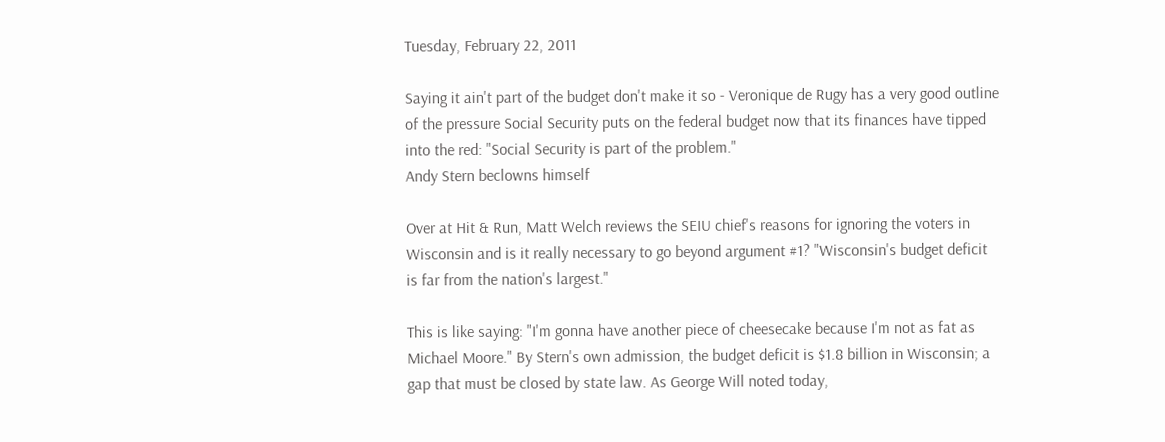Tuesday, February 22, 2011

Saying it ain't part of the budget don't make it so - Veronique de Rugy has a very good outline of the pressure Social Security puts on the federal budget now that its finances have tipped into the red: "Social Security is part of the problem."
Andy Stern beclowns himself

Over at Hit & Run, Matt Welch reviews the SEIU chief's reasons for ignoring the voters in Wisconsin and is it really necessary to go beyond argument #1? "Wisconsin's budget deficit is far from the nation's largest."

This is like saying: "I'm gonna have another piece of cheesecake because I'm not as fat as Michael Moore." By Stern's own admission, the budget deficit is $1.8 billion in Wisconsin; a gap that must be closed by state law. As George Will noted today,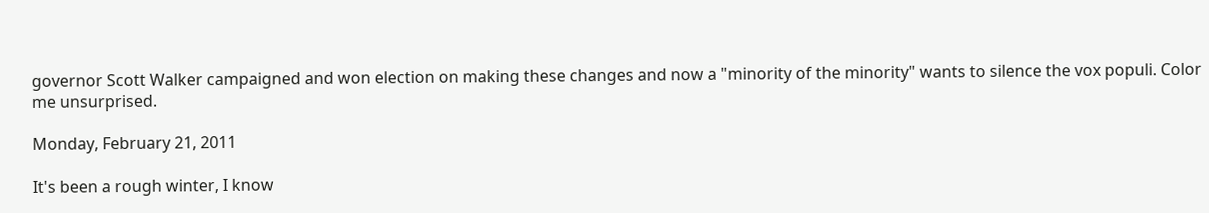governor Scott Walker campaigned and won election on making these changes and now a "minority of the minority" wants to silence the vox populi. Color me unsurprised.

Monday, February 21, 2011

It's been a rough winter, I know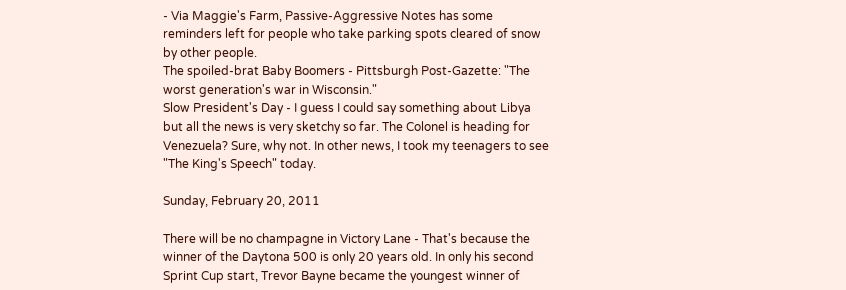- Via Maggie's Farm, Passive-Aggressive Notes has some reminders left for people who take parking spots cleared of snow by other people.
The spoiled-brat Baby Boomers - Pittsburgh Post-Gazette: "The worst generation's war in Wisconsin."
Slow President's Day - I guess I could say something about Libya but all the news is very sketchy so far. The Colonel is heading for Venezuela? Sure, why not. In other news, I took my teenagers to see "The King's Speech" today.

Sunday, February 20, 2011

There will be no champagne in Victory Lane - That's because the winner of the Daytona 500 is only 20 years old. In only his second Sprint Cup start, Trevor Bayne became the youngest winner of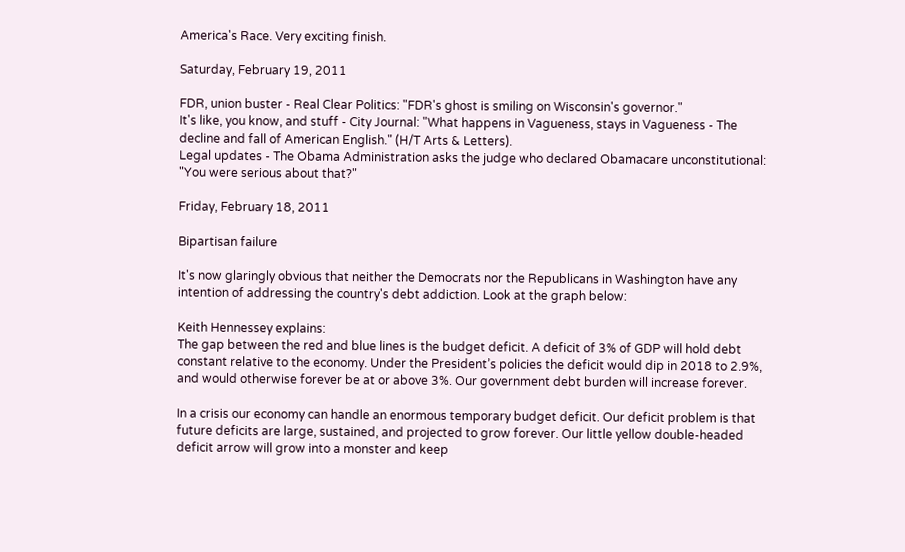America's Race. Very exciting finish.

Saturday, February 19, 2011

FDR, union buster - Real Clear Politics: "FDR's ghost is smiling on Wisconsin's governor."
It's like, you know, and stuff - City Journal: "What happens in Vagueness, stays in Vagueness - The decline and fall of American English." (H/T Arts & Letters).
Legal updates - The Obama Administration asks the judge who declared Obamacare unconstitutional: "You were serious about that?"

Friday, February 18, 2011

Bipartisan failure

It's now glaringly obvious that neither the Democrats nor the Republicans in Washington have any intention of addressing the country's debt addiction. Look at the graph below:

Keith Hennessey explains:
The gap between the red and blue lines is the budget deficit. A deficit of 3% of GDP will hold debt constant relative to the economy. Under the President’s policies the deficit would dip in 2018 to 2.9%, and would otherwise forever be at or above 3%. Our government debt burden will increase forever.

In a crisis our economy can handle an enormous temporary budget deficit. Our deficit problem is that future deficits are large, sustained, and projected to grow forever. Our little yellow double-headed deficit arrow will grow into a monster and keep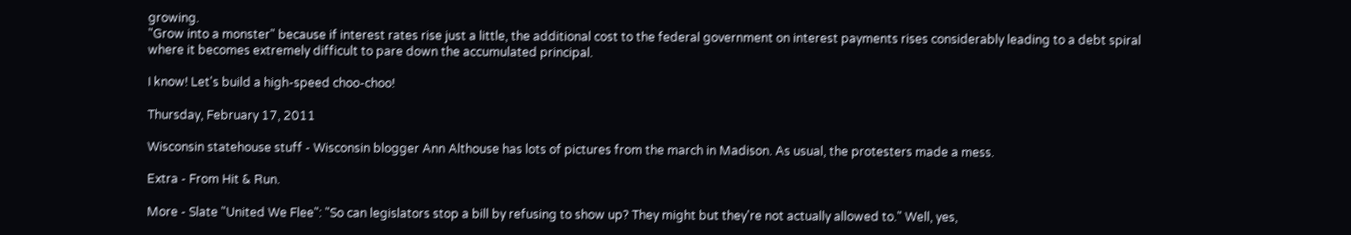growing.
"Grow into a monster" because if interest rates rise just a little, the additional cost to the federal government on interest payments rises considerably leading to a debt spiral where it becomes extremely difficult to pare down the accumulated principal.

I know! Let's build a high-speed choo-choo!

Thursday, February 17, 2011

Wisconsin statehouse stuff - Wisconsin blogger Ann Althouse has lots of pictures from the march in Madison. As usual, the protesters made a mess.

Extra - From Hit & Run.

More - Slate "United We Flee": "So can legislators stop a bill by refusing to show up? They might but they're not actually allowed to." Well, yes,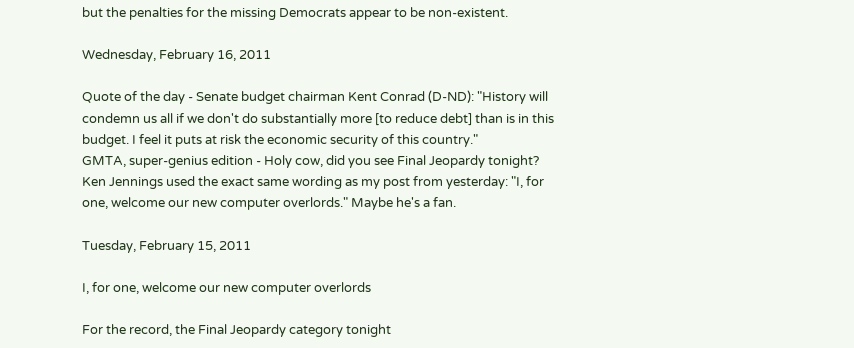but the penalties for the missing Democrats appear to be non-existent.

Wednesday, February 16, 2011

Quote of the day - Senate budget chairman Kent Conrad (D-ND): "History will condemn us all if we don't do substantially more [to reduce debt] than is in this budget. I feel it puts at risk the economic security of this country."
GMTA, super-genius edition - Holy cow, did you see Final Jeopardy tonight? Ken Jennings used the exact same wording as my post from yesterday: "I, for one, welcome our new computer overlords." Maybe he's a fan.

Tuesday, February 15, 2011

I, for one, welcome our new computer overlords

For the record, the Final Jeopardy category tonight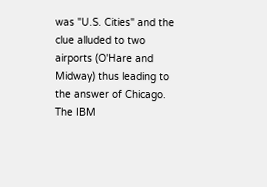was "U.S. Cities" and the clue alluded to two airports (O'Hare and Midway) thus leading to the answer of Chicago. The IBM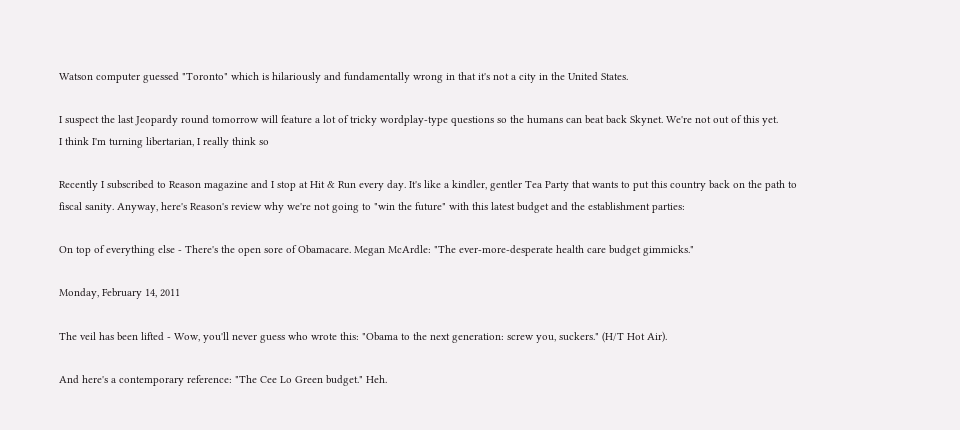Watson computer guessed "Toronto" which is hilariously and fundamentally wrong in that it's not a city in the United States.

I suspect the last Jeopardy round tomorrow will feature a lot of tricky wordplay-type questions so the humans can beat back Skynet. We're not out of this yet.
I think I'm turning libertarian, I really think so

Recently I subscribed to Reason magazine and I stop at Hit & Run every day. It's like a kindler, gentler Tea Party that wants to put this country back on the path to fiscal sanity. Anyway, here's Reason's review why we're not going to "win the future" with this latest budget and the establishment parties:

On top of everything else - There's the open sore of Obamacare. Megan McArdle: "The ever-more-desperate health care budget gimmicks."

Monday, February 14, 2011

The veil has been lifted - Wow, you'll never guess who wrote this: "Obama to the next generation: screw you, suckers." (H/T Hot Air).

And here's a contemporary reference: "The Cee Lo Green budget." Heh.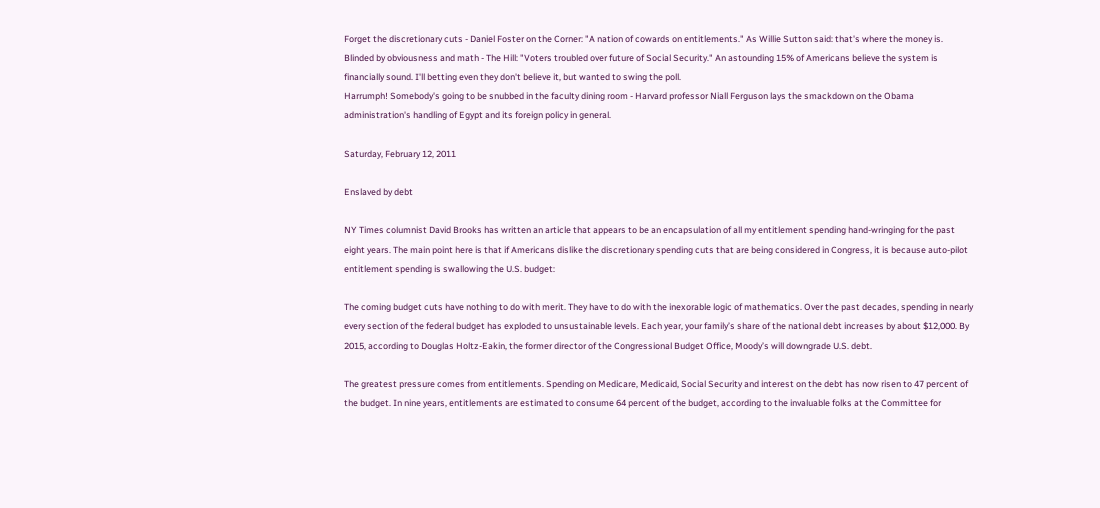Forget the discretionary cuts - Daniel Foster on the Corner: "A nation of cowards on entitlements." As Willie Sutton said: that's where the money is.
Blinded by obviousness and math - The Hill: "Voters troubled over future of Social Security." An astounding 15% of Americans believe the system is financially sound. I'll betting even they don't believe it, but wanted to swing the poll.
Harrumph! Somebody's going to be snubbed in the faculty dining room - Harvard professor Niall Ferguson lays the smackdown on the Obama administration's handling of Egypt and its foreign policy in general.

Saturday, February 12, 2011

Enslaved by debt

NY Times columnist David Brooks has written an article that appears to be an encapsulation of all my entitlement spending hand-wringing for the past eight years. The main point here is that if Americans dislike the discretionary spending cuts that are being considered in Congress, it is because auto-pilot entitlement spending is swallowing the U.S. budget:

The coming budget cuts have nothing to do with merit. They have to do with the inexorable logic of mathematics. Over the past decades, spending in nearly every section of the federal budget has exploded to unsustainable levels. Each year, your family’s share of the national debt increases by about $12,000. By 2015, according to Douglas Holtz-Eakin, the former director of the Congressional Budget Office, Moody’s will downgrade U.S. debt.

The greatest pressure comes from entitlements. Spending on Medicare, Medicaid, Social Security and interest on the debt has now risen to 47 percent of the budget. In nine years, entitlements are estimated to consume 64 percent of the budget, according to the invaluable folks at the Committee for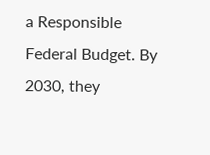a Responsible Federal Budget. By 2030, they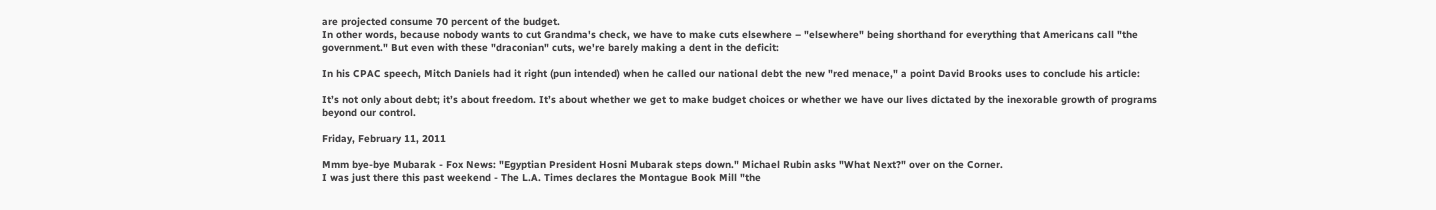are projected consume 70 percent of the budget.
In other words, because nobody wants to cut Grandma's check, we have to make cuts elsewhere – "elsewhere" being shorthand for everything that Americans call "the government." But even with these "draconian" cuts, we're barely making a dent in the deficit:

In his CPAC speech, Mitch Daniels had it right (pun intended) when he called our national debt the new "red menace," a point David Brooks uses to conclude his article:

It’s not only about debt; it’s about freedom. It’s about whether we get to make budget choices or whether we have our lives dictated by the inexorable growth of programs beyond our control.

Friday, February 11, 2011

Mmm bye-bye Mubarak - Fox News: "Egyptian President Hosni Mubarak steps down." Michael Rubin asks "What Next?" over on the Corner.
I was just there this past weekend - The L.A. Times declares the Montague Book Mill "the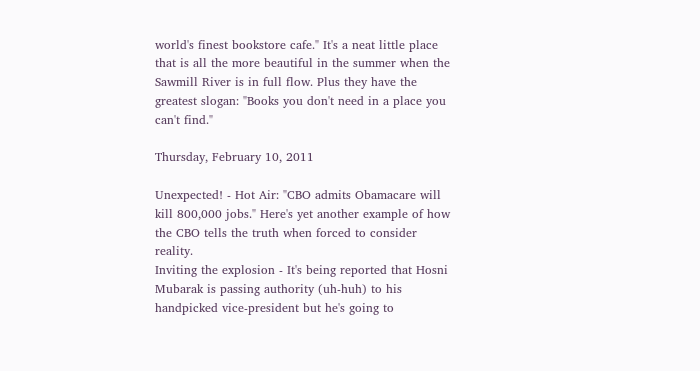world's finest bookstore cafe." It's a neat little place that is all the more beautiful in the summer when the Sawmill River is in full flow. Plus they have the greatest slogan: "Books you don't need in a place you can't find."

Thursday, February 10, 2011

Unexpected! - Hot Air: "CBO admits Obamacare will kill 800,000 jobs." Here's yet another example of how the CBO tells the truth when forced to consider reality.
Inviting the explosion - It's being reported that Hosni Mubarak is passing authority (uh-huh) to his handpicked vice-president but he's going to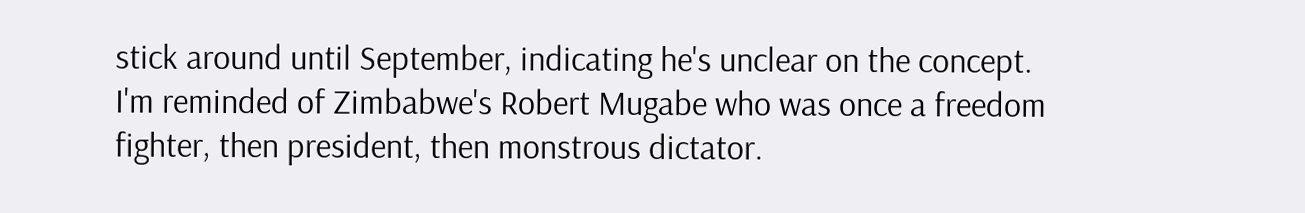stick around until September, indicating he's unclear on the concept. I'm reminded of Zimbabwe's Robert Mugabe who was once a freedom fighter, then president, then monstrous dictator.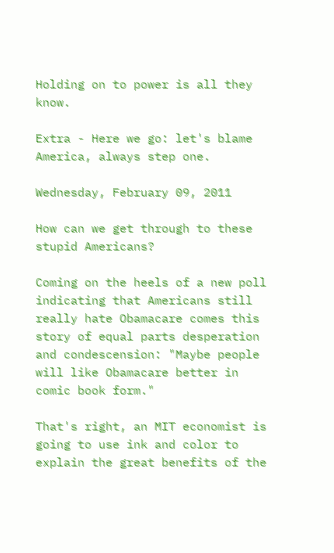Holding on to power is all they know.

Extra - Here we go: let's blame America, always step one.

Wednesday, February 09, 2011

How can we get through to these stupid Americans?

Coming on the heels of a new poll indicating that Americans still really hate Obamacare comes this story of equal parts desperation and condescension: "Maybe people will like Obamacare better in comic book form."

That's right, an MIT economist is going to use ink and color to explain the great benefits of the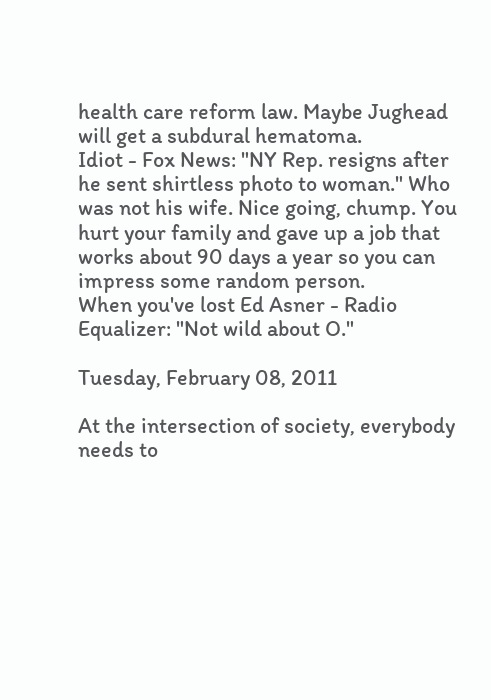health care reform law. Maybe Jughead will get a subdural hematoma.
Idiot - Fox News: "NY Rep. resigns after he sent shirtless photo to woman." Who was not his wife. Nice going, chump. You hurt your family and gave up a job that works about 90 days a year so you can impress some random person.
When you've lost Ed Asner - Radio Equalizer: "Not wild about O."

Tuesday, February 08, 2011

At the intersection of society, everybody needs to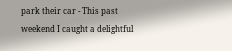park their car - This past weekend I caught a delightful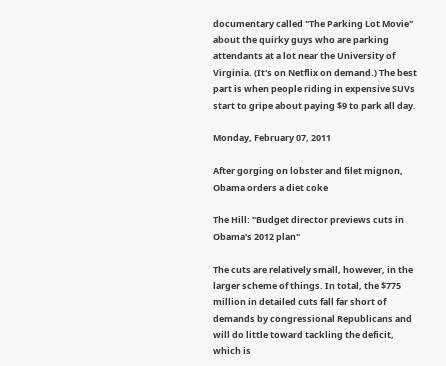documentary called "The Parking Lot Movie" about the quirky guys who are parking attendants at a lot near the University of Virginia. (It's on Netflix on demand.) The best part is when people riding in expensive SUVs start to gripe about paying $9 to park all day.

Monday, February 07, 2011

After gorging on lobster and filet mignon, Obama orders a diet coke

The Hill: "Budget director previews cuts in Obama's 2012 plan"

The cuts are relatively small, however, in the larger scheme of things. In total, the $775 million in detailed cuts fall far short of demands by congressional Republicans and will do little toward tackling the deficit, which is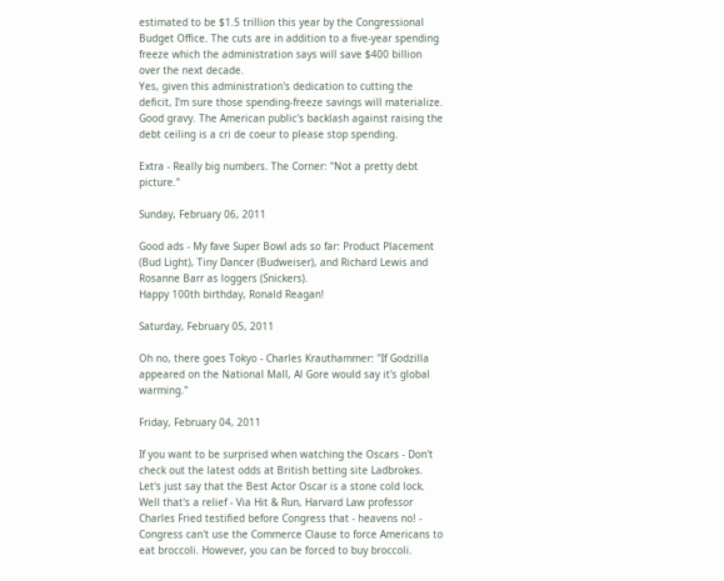estimated to be $1.5 trillion this year by the Congressional Budget Office. The cuts are in addition to a five-year spending freeze which the administration says will save $400 billion over the next decade.
Yes, given this administration's dedication to cutting the deficit, I'm sure those spending-freeze savings will materialize. Good gravy. The American public's backlash against raising the debt ceiling is a cri de coeur to please stop spending.

Extra - Really big numbers. The Corner: "Not a pretty debt picture."

Sunday, February 06, 2011

Good ads - My fave Super Bowl ads so far: Product Placement (Bud Light), Tiny Dancer (Budweiser), and Richard Lewis and Rosanne Barr as loggers (Snickers).
Happy 100th birthday, Ronald Reagan!

Saturday, February 05, 2011

Oh no, there goes Tokyo - Charles Krauthammer: "If Godzilla appeared on the National Mall, Al Gore would say it's global warming."

Friday, February 04, 2011

If you want to be surprised when watching the Oscars - Don't check out the latest odds at British betting site Ladbrokes. Let's just say that the Best Actor Oscar is a stone cold lock.
Well that's a relief - Via Hit & Run, Harvard Law professor Charles Fried testified before Congress that - heavens no! - Congress can't use the Commerce Clause to force Americans to eat broccoli. However, you can be forced to buy broccoli.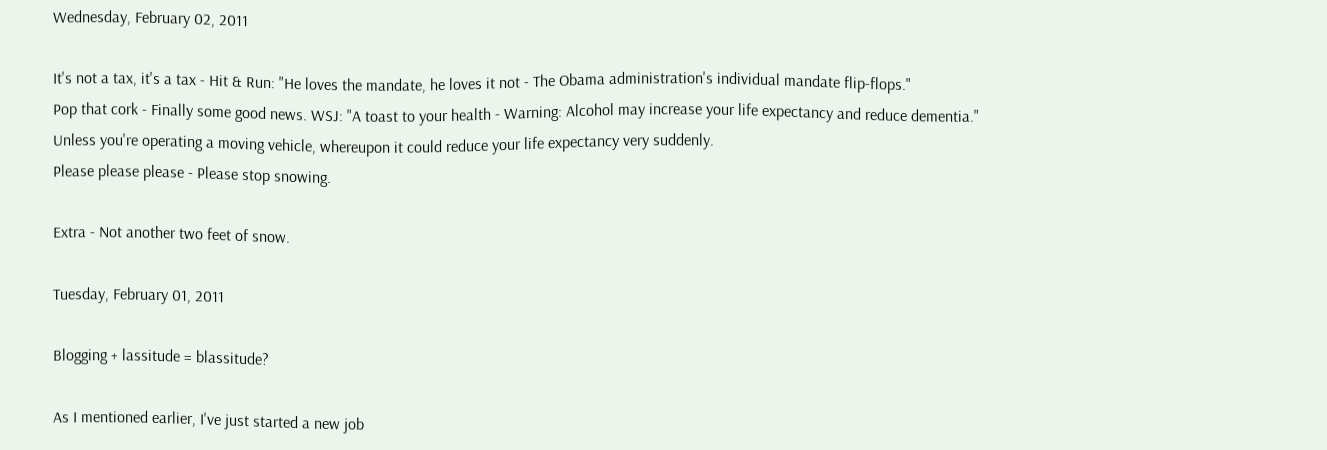Wednesday, February 02, 2011

It's not a tax, it's a tax - Hit & Run: "He loves the mandate, he loves it not - The Obama administration's individual mandate flip-flops."
Pop that cork - Finally some good news. WSJ: "A toast to your health - Warning: Alcohol may increase your life expectancy and reduce dementia." Unless you're operating a moving vehicle, whereupon it could reduce your life expectancy very suddenly.
Please please please - Please stop snowing.

Extra - Not another two feet of snow.

Tuesday, February 01, 2011

Blogging + lassitude = blassitude?

As I mentioned earlier, I've just started a new job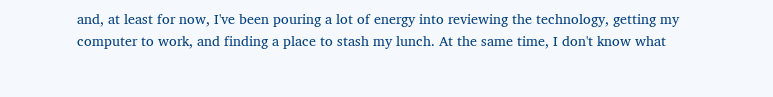and, at least for now, I've been pouring a lot of energy into reviewing the technology, getting my computer to work, and finding a place to stash my lunch. At the same time, I don't know what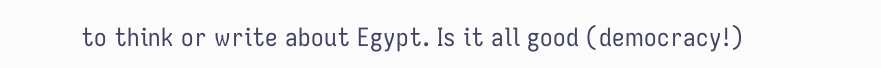to think or write about Egypt. Is it all good (democracy!)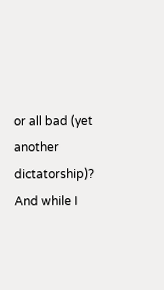or all bad (yet another dictatorship)? And while I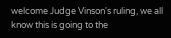welcome Judge Vinson's ruling, we all know this is going to the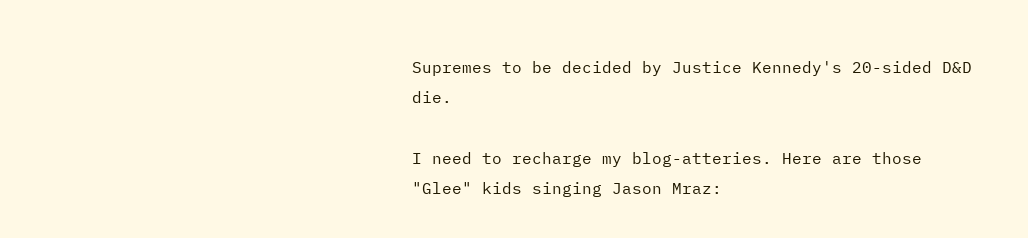Supremes to be decided by Justice Kennedy's 20-sided D&D die.

I need to recharge my blog-atteries. Here are those "Glee" kids singing Jason Mraz: